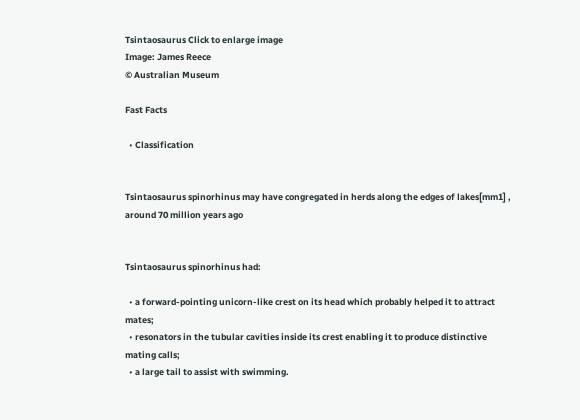Tsintaosaurus Click to enlarge image
Image: James Reece
© Australian Museum

Fast Facts

  • Classification


Tsintaosaurus spinorhinus may have congregated in herds along the edges of lakes[mm1] , around 70 million years ago


Tsintaosaurus spinorhinus had:

  • a forward-pointing unicorn-like crest on its head which probably helped it to attract mates;
  • resonators in the tubular cavities inside its crest enabling it to produce distinctive mating calls;
  • a large tail to assist with swimming.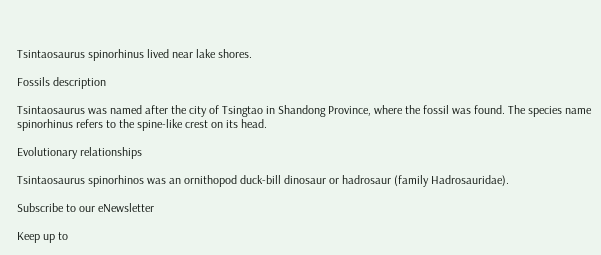Tsintaosaurus spinorhinus lived near lake shores.

Fossils description

Tsintaosaurus was named after the city of Tsingtao in Shandong Province, where the fossil was found. The species name spinorhinus refers to the spine-like crest on its head.

Evolutionary relationships

Tsintaosaurus spinorhinos was an ornithopod duck-bill dinosaur or hadrosaur (family Hadrosauridae).

Subscribe to our eNewsletter

Keep up to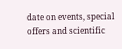date on events, special offers and scientific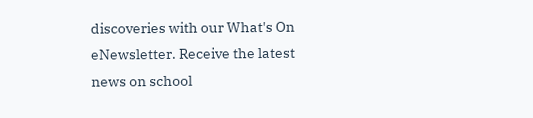discoveries with our What's On eNewsletter. Receive the latest news on school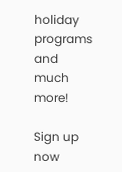holiday programs and much more!

Sign up now